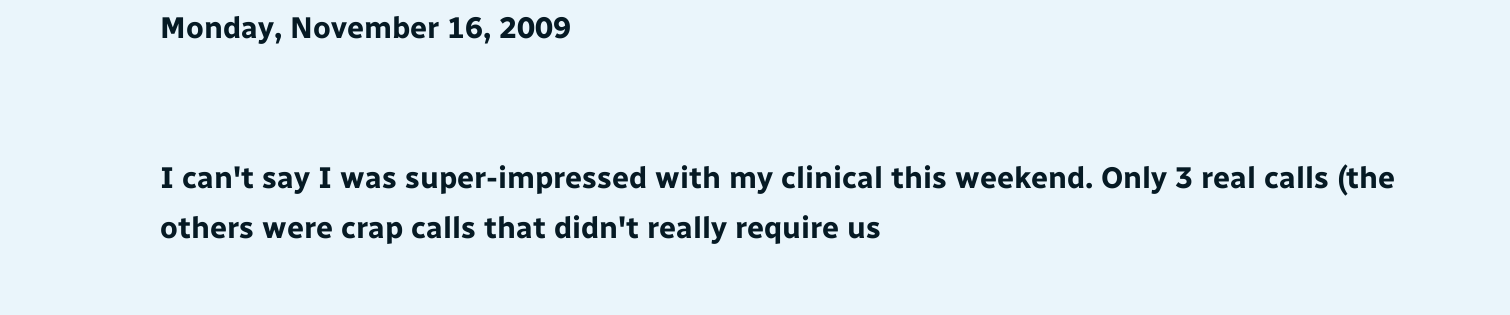Monday, November 16, 2009


I can't say I was super-impressed with my clinical this weekend. Only 3 real calls (the others were crap calls that didn't really require us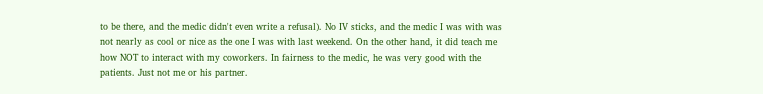to be there, and the medic didn't even write a refusal). No IV sticks, and the medic I was with was not nearly as cool or nice as the one I was with last weekend. On the other hand, it did teach me how NOT to interact with my coworkers. In fairness to the medic, he was very good with the patients. Just not me or his partner.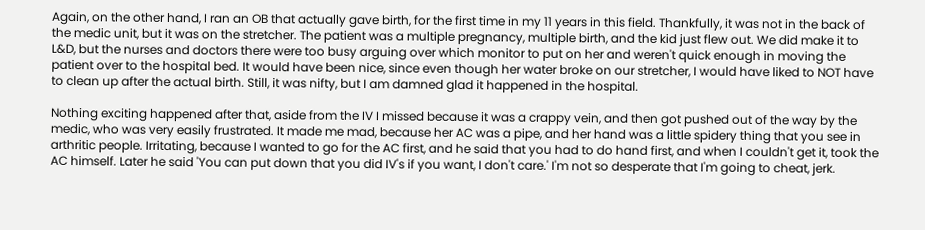Again, on the other hand, I ran an OB that actually gave birth, for the first time in my 11 years in this field. Thankfully, it was not in the back of the medic unit, but it was on the stretcher. The patient was a multiple pregnancy, multiple birth, and the kid just flew out. We did make it to L&D, but the nurses and doctors there were too busy arguing over which monitor to put on her and weren't quick enough in moving the patient over to the hospital bed. It would have been nice, since even though her water broke on our stretcher, I would have liked to NOT have to clean up after the actual birth. Still, it was nifty, but I am damned glad it happened in the hospital.

Nothing exciting happened after that, aside from the IV I missed because it was a crappy vein, and then got pushed out of the way by the medic, who was very easily frustrated. It made me mad, because her AC was a pipe, and her hand was a little spidery thing that you see in arthritic people. Irritating, because I wanted to go for the AC first, and he said that you had to do hand first, and when I couldn't get it, took the AC himself. Later he said 'You can put down that you did IV's if you want, I don't care.' I'm not so desperate that I'm going to cheat, jerk.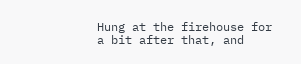Hung at the firehouse for a bit after that, and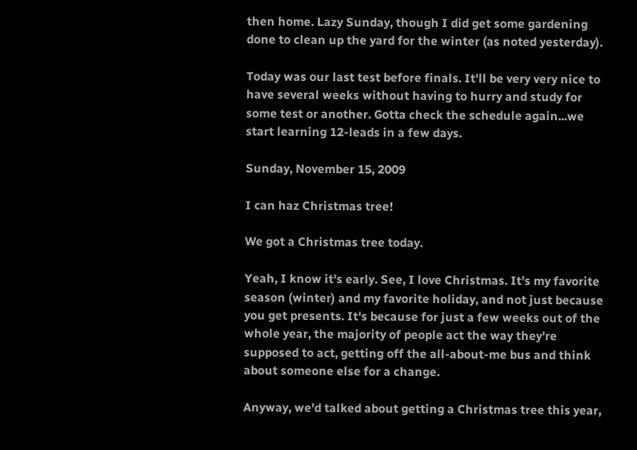then home. Lazy Sunday, though I did get some gardening done to clean up the yard for the winter (as noted yesterday).

Today was our last test before finals. It'll be very very nice to have several weeks without having to hurry and study for some test or another. Gotta check the schedule again...we start learning 12-leads in a few days.

Sunday, November 15, 2009

I can haz Christmas tree!

We got a Christmas tree today.

Yeah, I know it's early. See, I love Christmas. It's my favorite season (winter) and my favorite holiday, and not just because you get presents. It's because for just a few weeks out of the whole year, the majority of people act the way they're supposed to act, getting off the all-about-me bus and think about someone else for a change.

Anyway, we'd talked about getting a Christmas tree this year,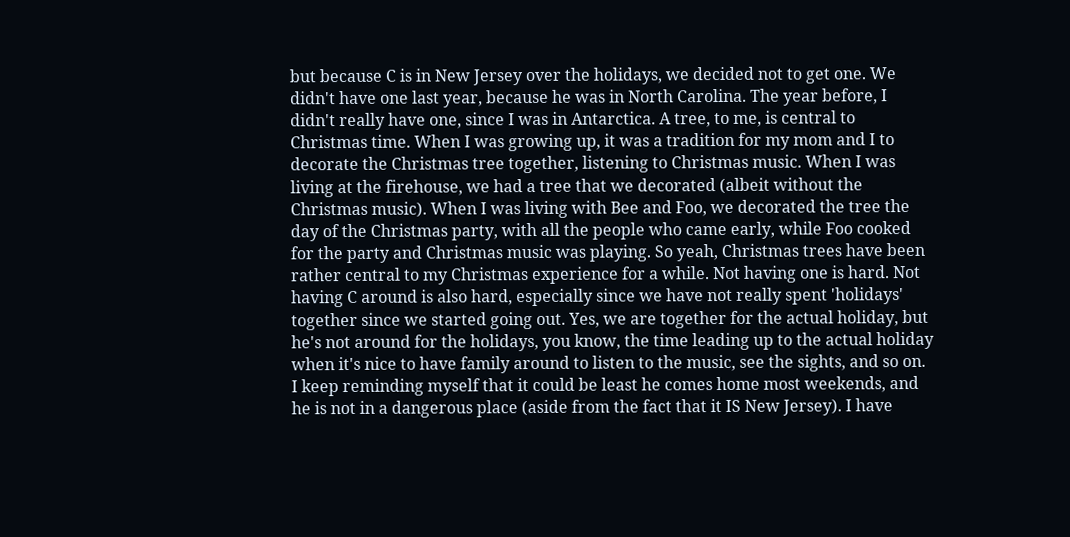but because C is in New Jersey over the holidays, we decided not to get one. We didn't have one last year, because he was in North Carolina. The year before, I didn't really have one, since I was in Antarctica. A tree, to me, is central to Christmas time. When I was growing up, it was a tradition for my mom and I to decorate the Christmas tree together, listening to Christmas music. When I was living at the firehouse, we had a tree that we decorated (albeit without the Christmas music). When I was living with Bee and Foo, we decorated the tree the day of the Christmas party, with all the people who came early, while Foo cooked for the party and Christmas music was playing. So yeah, Christmas trees have been rather central to my Christmas experience for a while. Not having one is hard. Not having C around is also hard, especially since we have not really spent 'holidays' together since we started going out. Yes, we are together for the actual holiday, but he's not around for the holidays, you know, the time leading up to the actual holiday when it's nice to have family around to listen to the music, see the sights, and so on. I keep reminding myself that it could be least he comes home most weekends, and he is not in a dangerous place (aside from the fact that it IS New Jersey). I have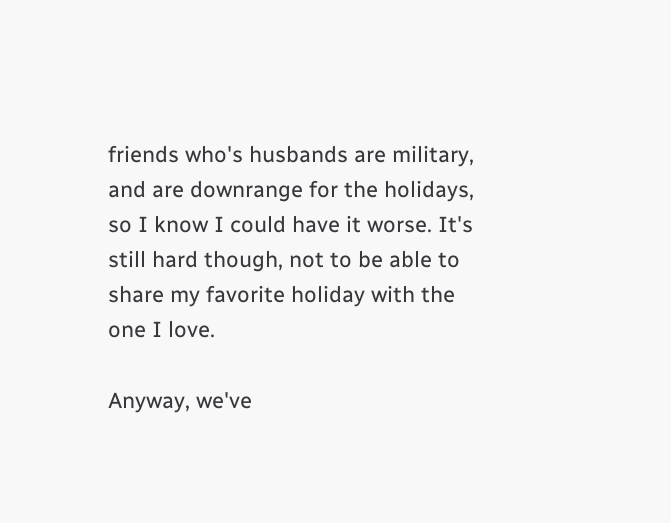friends who's husbands are military, and are downrange for the holidays, so I know I could have it worse. It's still hard though, not to be able to share my favorite holiday with the one I love.

Anyway, we've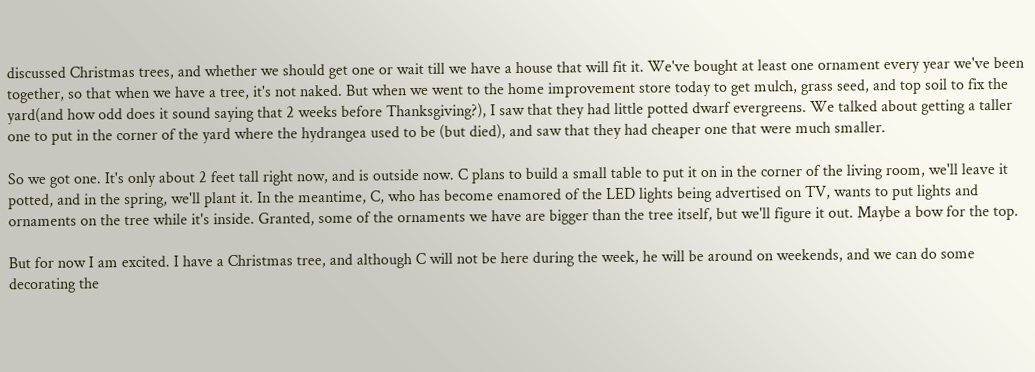discussed Christmas trees, and whether we should get one or wait till we have a house that will fit it. We've bought at least one ornament every year we've been together, so that when we have a tree, it's not naked. But when we went to the home improvement store today to get mulch, grass seed, and top soil to fix the yard(and how odd does it sound saying that 2 weeks before Thanksgiving?), I saw that they had little potted dwarf evergreens. We talked about getting a taller one to put in the corner of the yard where the hydrangea used to be (but died), and saw that they had cheaper one that were much smaller.

So we got one. It's only about 2 feet tall right now, and is outside now. C plans to build a small table to put it on in the corner of the living room, we'll leave it potted, and in the spring, we'll plant it. In the meantime, C, who has become enamored of the LED lights being advertised on TV, wants to put lights and ornaments on the tree while it's inside. Granted, some of the ornaments we have are bigger than the tree itself, but we'll figure it out. Maybe a bow for the top.

But for now I am excited. I have a Christmas tree, and although C will not be here during the week, he will be around on weekends, and we can do some decorating the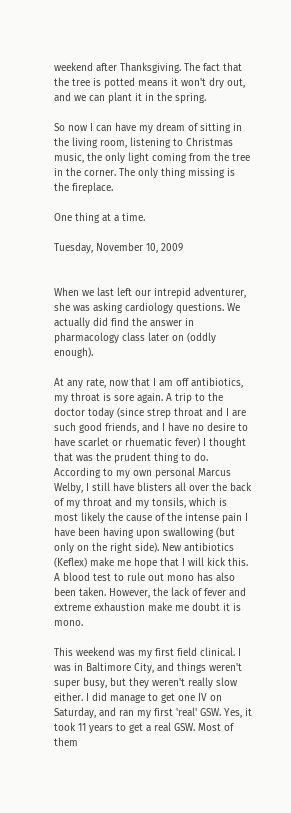weekend after Thanksgiving. The fact that the tree is potted means it won't dry out, and we can plant it in the spring.

So now I can have my dream of sitting in the living room, listening to Christmas music, the only light coming from the tree in the corner. The only thing missing is the fireplace.

One thing at a time.

Tuesday, November 10, 2009


When we last left our intrepid adventurer, she was asking cardiology questions. We actually did find the answer in pharmacology class later on (oddly enough).

At any rate, now that I am off antibiotics, my throat is sore again. A trip to the doctor today (since strep throat and I are such good friends, and I have no desire to have scarlet or rhuematic fever) I thought that was the prudent thing to do. According to my own personal Marcus Welby, I still have blisters all over the back of my throat and my tonsils, which is most likely the cause of the intense pain I have been having upon swallowing (but only on the right side). New antibiotics (Keflex) make me hope that I will kick this. A blood test to rule out mono has also been taken. However, the lack of fever and extreme exhaustion make me doubt it is mono.

This weekend was my first field clinical. I was in Baltimore City, and things weren't super busy, but they weren't really slow either. I did manage to get one IV on Saturday, and ran my first 'real' GSW. Yes, it took 11 years to get a real GSW. Most of them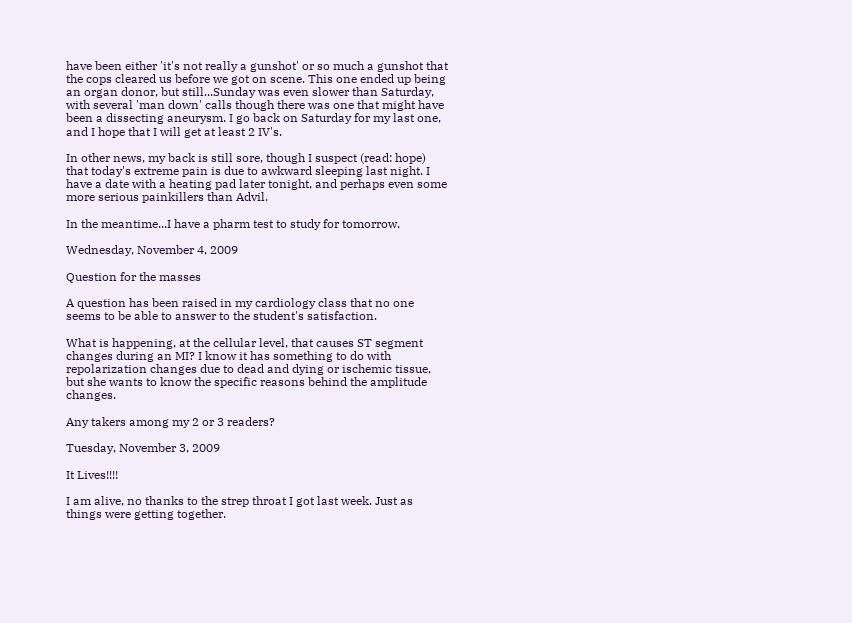have been either 'it's not really a gunshot' or so much a gunshot that the cops cleared us before we got on scene. This one ended up being an organ donor, but still...Sunday was even slower than Saturday, with several 'man down' calls though there was one that might have been a dissecting aneurysm. I go back on Saturday for my last one, and I hope that I will get at least 2 IV's.

In other news, my back is still sore, though I suspect (read: hope) that today's extreme pain is due to awkward sleeping last night. I have a date with a heating pad later tonight, and perhaps even some more serious painkillers than Advil.

In the meantime...I have a pharm test to study for tomorrow.

Wednesday, November 4, 2009

Question for the masses

A question has been raised in my cardiology class that no one seems to be able to answer to the student's satisfaction.

What is happening, at the cellular level, that causes ST segment changes during an MI? I know it has something to do with repolarization changes due to dead and dying or ischemic tissue, but she wants to know the specific reasons behind the amplitude changes.

Any takers among my 2 or 3 readers?

Tuesday, November 3, 2009

It Lives!!!!

I am alive, no thanks to the strep throat I got last week. Just as things were getting together.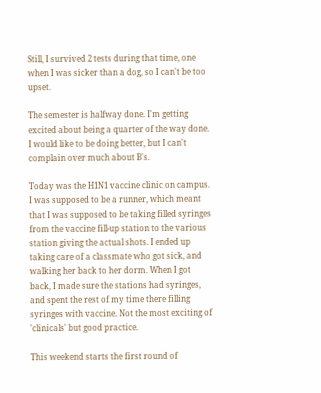Still, I survived 2 tests during that time, one when I was sicker than a dog, so I can't be too upset.

The semester is halfway done. I'm getting excited about being a quarter of the way done. I would like to be doing better, but I can't complain over much about B's.

Today was the H1N1 vaccine clinic on campus. I was supposed to be a runner, which meant that I was supposed to be taking filled syringes from the vaccine fill-up station to the various station giving the actual shots. I ended up taking care of a classmate who got sick, and walking her back to her dorm. When I got back, I made sure the stations had syringes, and spent the rest of my time there filling syringes with vaccine. Not the most exciting of 'clinicals' but good practice.

This weekend starts the first round of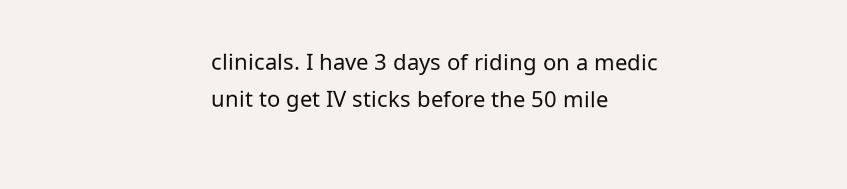clinicals. I have 3 days of riding on a medic unit to get IV sticks before the 50 mile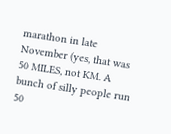marathon in late November (yes, that was 50 MILES, not KM. A bunch of silly people run 50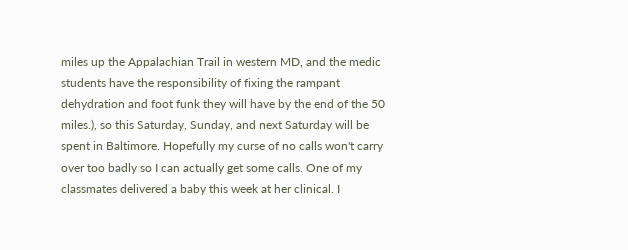miles up the Appalachian Trail in western MD, and the medic students have the responsibility of fixing the rampant dehydration and foot funk they will have by the end of the 50 miles.), so this Saturday, Sunday, and next Saturday will be spent in Baltimore. Hopefully my curse of no calls won't carry over too badly so I can actually get some calls. One of my classmates delivered a baby this week at her clinical. I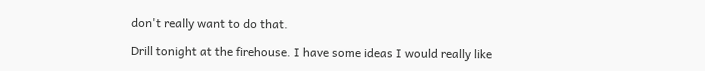don't really want to do that.

Drill tonight at the firehouse. I have some ideas I would really like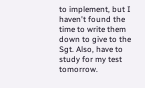to implement, but I haven't found the time to write them down to give to the Sgt. Also, have to study for my test tomorrow.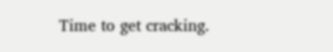Time to get cracking.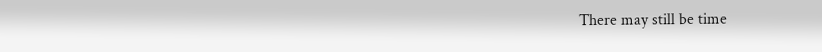There may still be time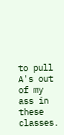to pull A's out of my ass in these classes.